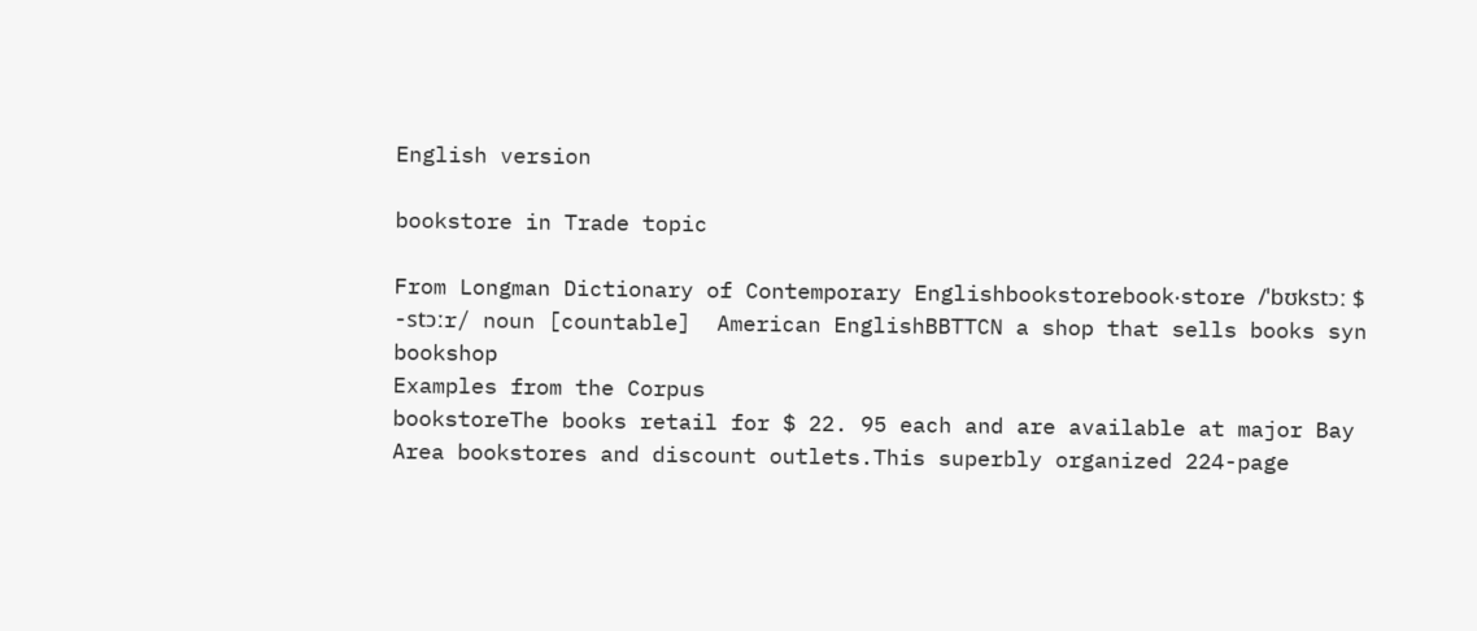English version

bookstore in Trade topic

From Longman Dictionary of Contemporary Englishbookstorebook‧store /ˈbʊkstɔː $ -stɔːr/ noun [countable]  American EnglishBBTTCN a shop that sells books syn bookshop
Examples from the Corpus
bookstoreThe books retail for $ 22. 95 each and are available at major Bay Area bookstores and discount outlets.This superbly organized 224-page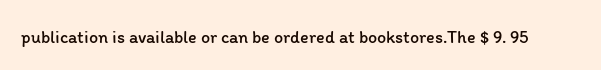publication is available or can be ordered at bookstores.The $ 9. 95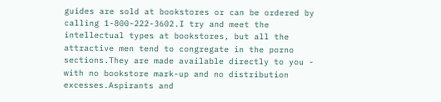guides are sold at bookstores or can be ordered by calling 1-800-222-3602.I try and meet the intellectual types at bookstores, but all the attractive men tend to congregate in the porno sections.They are made available directly to you - with no bookstore mark-up and no distribution excesses.Aspirants and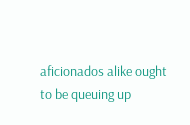aficionados alike ought to be queuing up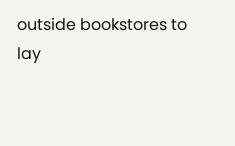outside bookstores to lay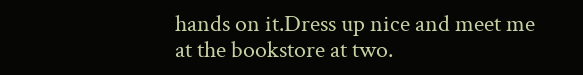hands on it.Dress up nice and meet me at the bookstore at two.